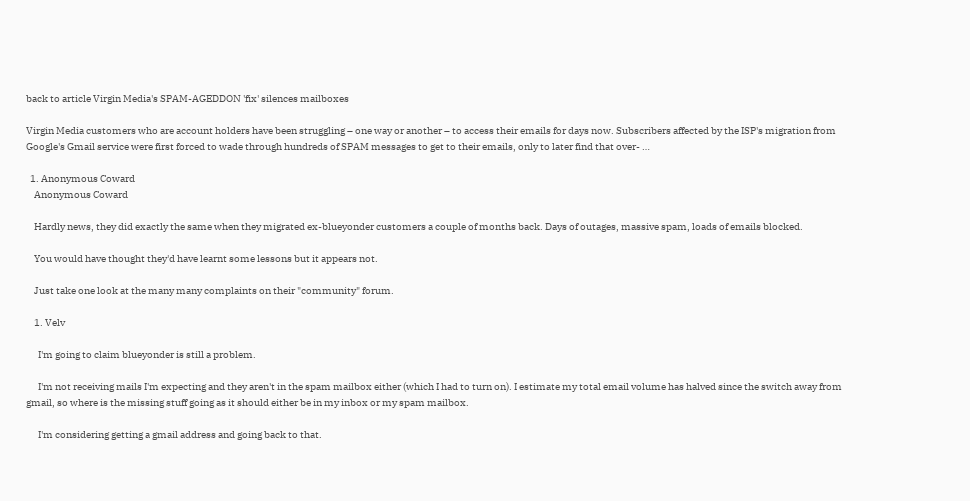back to article Virgin Media's SPAM-AGEDDON 'fix' silences mailboxes

Virgin Media customers who are account holders have been struggling – one way or another – to access their emails for days now. Subscribers affected by the ISP's migration from Google's Gmail service were first forced to wade through hundreds of SPAM messages to get to their emails, only to later find that over- …

  1. Anonymous Coward
    Anonymous Coward

    Hardly news, they did exactly the same when they migrated ex-blueyonder customers a couple of months back. Days of outages, massive spam, loads of emails blocked.

    You would have thought they'd have learnt some lessons but it appears not.

    Just take one look at the many many complaints on their "community" forum.

    1. Velv

      I'm going to claim blueyonder is still a problem.

      I'm not receiving mails I'm expecting and they aren't in the spam mailbox either (which I had to turn on). I estimate my total email volume has halved since the switch away from gmail, so where is the missing stuff going as it should either be in my inbox or my spam mailbox.

      I'm considering getting a gmail address and going back to that.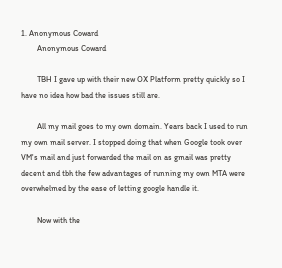1. Anonymous Coward
        Anonymous Coward

        TBH I gave up with their new OX Platform pretty quickly so I have no idea how bad the issues still are.

        All my mail goes to my own domain. Years back I used to run my own mail server. I stopped doing that when Google took over VM's mail and just forwarded the mail on as gmail was pretty decent and tbh the few advantages of running my own MTA were overwhelmed by the ease of letting google handle it.

        Now with the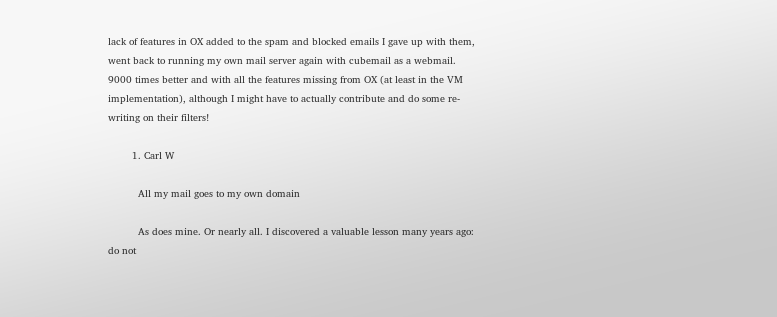lack of features in OX added to the spam and blocked emails I gave up with them, went back to running my own mail server again with cubemail as a webmail. 9000 times better and with all the features missing from OX (at least in the VM implementation), although I might have to actually contribute and do some re-writing on their filters!

        1. Carl W

          All my mail goes to my own domain

          As does mine. Or nearly all. I discovered a valuable lesson many years ago: do not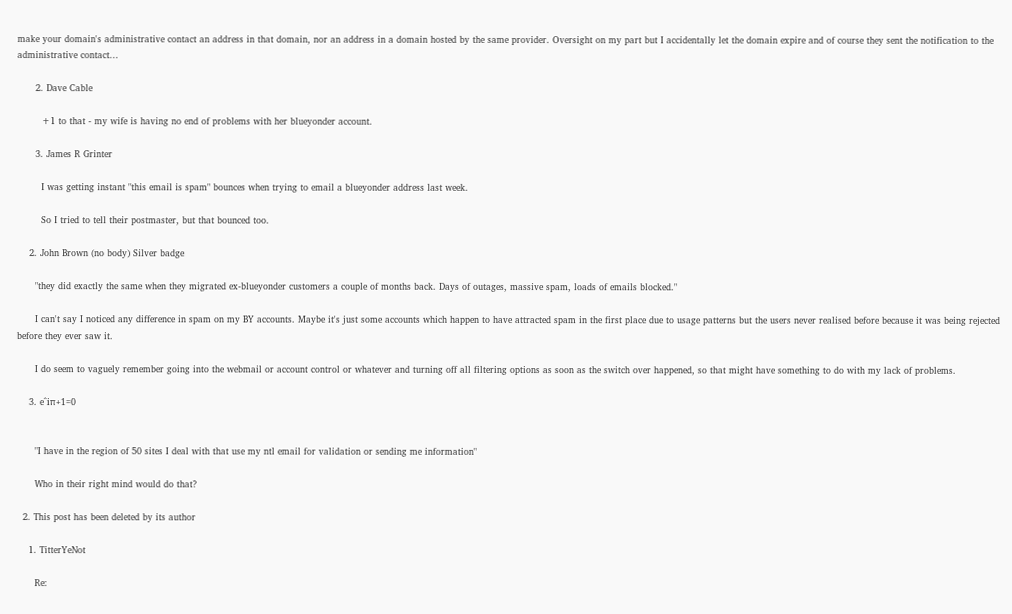make your domain's administrative contact an address in that domain, nor an address in a domain hosted by the same provider. Oversight on my part but I accidentally let the domain expire and of course they sent the notification to the administrative contact...

      2. Dave Cable

        +1 to that - my wife is having no end of problems with her blueyonder account.

      3. James R Grinter

        I was getting instant "this email is spam" bounces when trying to email a blueyonder address last week.

        So I tried to tell their postmaster, but that bounced too.

    2. John Brown (no body) Silver badge

      "they did exactly the same when they migrated ex-blueyonder customers a couple of months back. Days of outages, massive spam, loads of emails blocked."

      I can't say I noticed any difference in spam on my BY accounts. Maybe it's just some accounts which happen to have attracted spam in the first place due to usage patterns but the users never realised before because it was being rejected before they ever saw it.

      I do seem to vaguely remember going into the webmail or account control or whatever and turning off all filtering options as soon as the switch over happened, so that might have something to do with my lack of problems.

    3. e^iπ+1=0


      "I have in the region of 50 sites I deal with that use my ntl email for validation or sending me information"

      Who in their right mind would do that?

  2. This post has been deleted by its author

    1. TitterYeNot

      Re: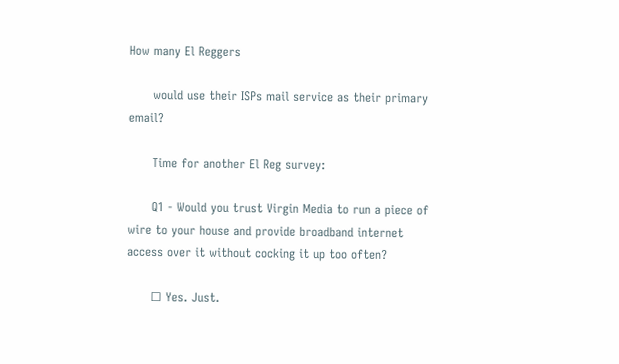How many El Reggers

      would use their ISPs mail service as their primary email?

      Time for another El Reg survey:

      Q1 - Would you trust Virgin Media to run a piece of wire to your house and provide broadband internet access over it without cocking it up too often?

      ☐ Yes. Just.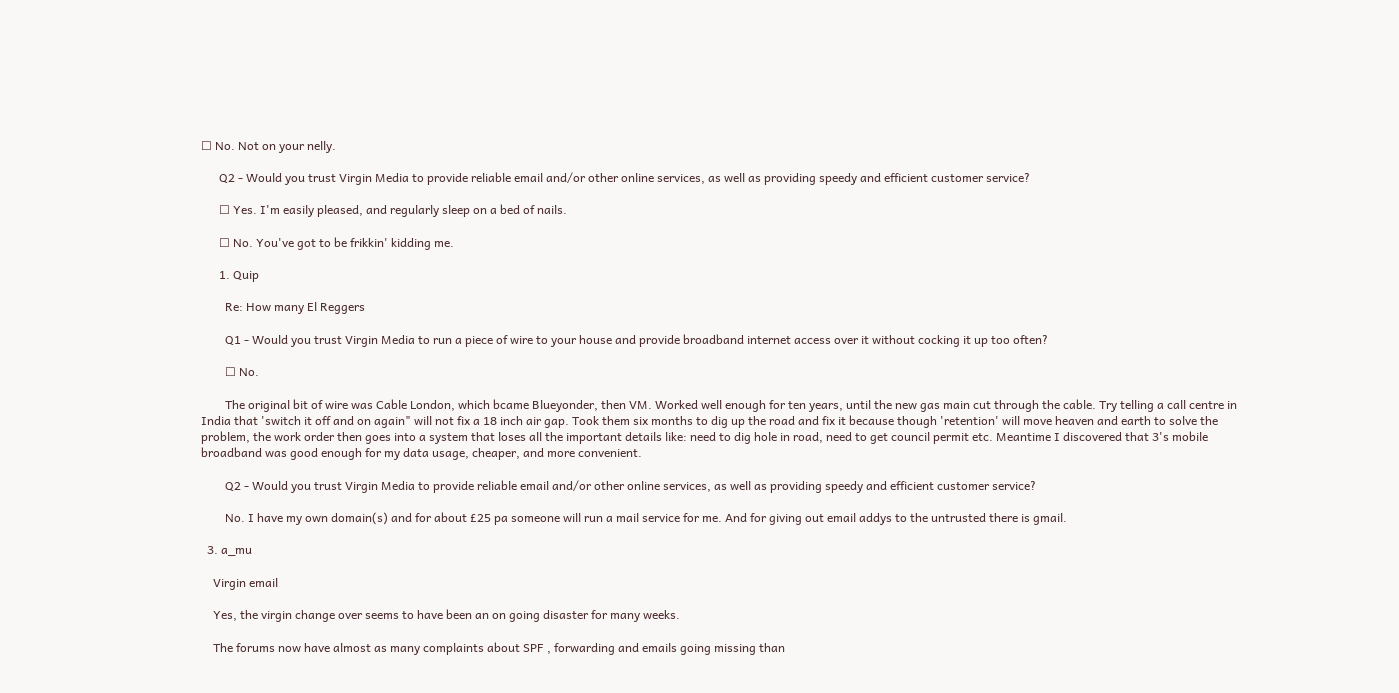☐ No. Not on your nelly.

      Q2 - Would you trust Virgin Media to provide reliable email and/or other online services, as well as providing speedy and efficient customer service?

      ☐ Yes. I'm easily pleased, and regularly sleep on a bed of nails.

      ☐ No. You've got to be frikkin' kidding me.

      1. Quip

        Re: How many El Reggers

        Q1 - Would you trust Virgin Media to run a piece of wire to your house and provide broadband internet access over it without cocking it up too often?

        ☐ No.

        The original bit of wire was Cable London, which bcame Blueyonder, then VM. Worked well enough for ten years, until the new gas main cut through the cable. Try telling a call centre in India that 'switch it off and on again" will not fix a 18 inch air gap. Took them six months to dig up the road and fix it because though 'retention' will move heaven and earth to solve the problem, the work order then goes into a system that loses all the important details like: need to dig hole in road, need to get council permit etc. Meantime I discovered that 3's mobile broadband was good enough for my data usage, cheaper, and more convenient.

        Q2 - Would you trust Virgin Media to provide reliable email and/or other online services, as well as providing speedy and efficient customer service?

        No. I have my own domain(s) and for about £25 pa someone will run a mail service for me. And for giving out email addys to the untrusted there is gmail.

  3. a_mu

    Virgin email

    Yes, the virgin change over seems to have been an on going disaster for many weeks.

    The forums now have almost as many complaints about SPF , forwarding and emails going missing than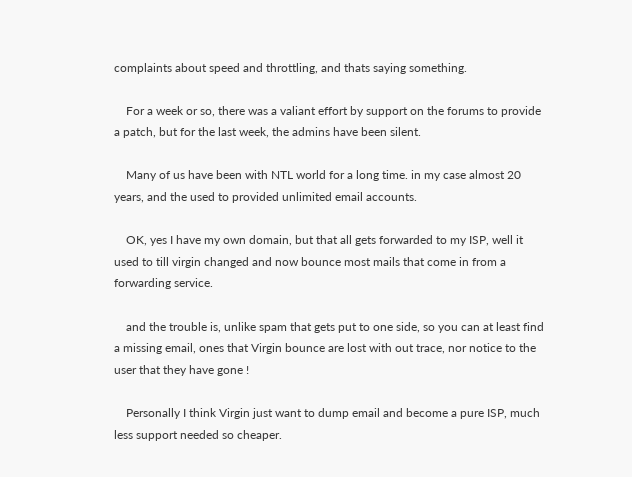complaints about speed and throttling, and thats saying something.

    For a week or so, there was a valiant effort by support on the forums to provide a patch, but for the last week, the admins have been silent.

    Many of us have been with NTL world for a long time. in my case almost 20 years, and the used to provided unlimited email accounts.

    OK, yes I have my own domain, but that all gets forwarded to my ISP, well it used to till virgin changed and now bounce most mails that come in from a forwarding service.

    and the trouble is, unlike spam that gets put to one side, so you can at least find a missing email, ones that Virgin bounce are lost with out trace, nor notice to the user that they have gone !

    Personally I think Virgin just want to dump email and become a pure ISP, much less support needed so cheaper.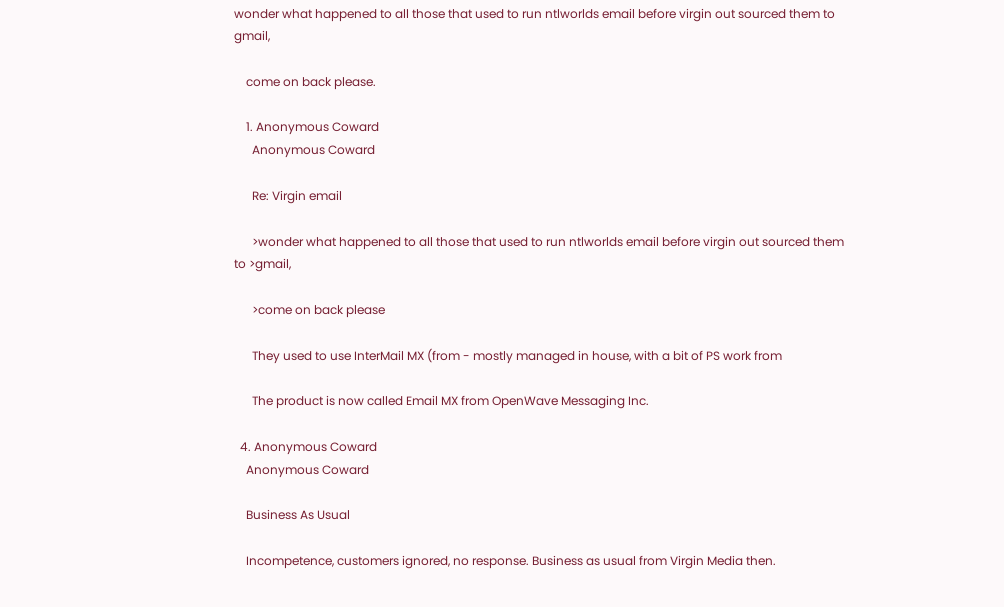wonder what happened to all those that used to run ntlworlds email before virgin out sourced them to gmail,

    come on back please.

    1. Anonymous Coward
      Anonymous Coward

      Re: Virgin email

      >wonder what happened to all those that used to run ntlworlds email before virgin out sourced them to >gmail,

      >come on back please

      They used to use InterMail MX (from - mostly managed in house, with a bit of PS work from

      The product is now called Email MX from OpenWave Messaging Inc.

  4. Anonymous Coward
    Anonymous Coward

    Business As Usual

    Incompetence, customers ignored, no response. Business as usual from Virgin Media then.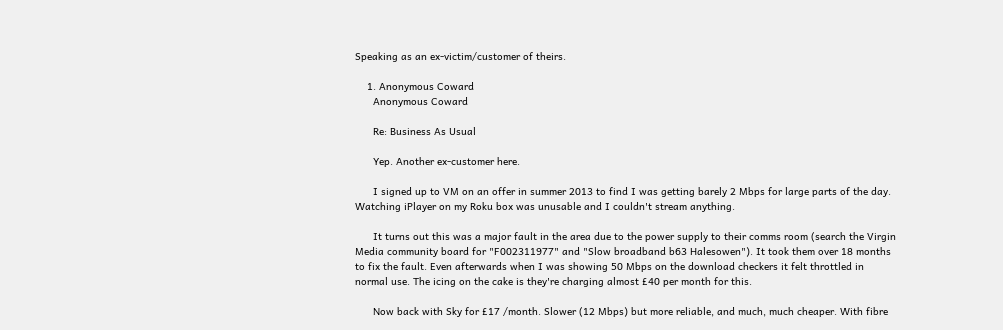Speaking as an ex-victim/customer of theirs.

    1. Anonymous Coward
      Anonymous Coward

      Re: Business As Usual

      Yep. Another ex-customer here.

      I signed up to VM on an offer in summer 2013 to find I was getting barely 2 Mbps for large parts of the day. Watching iPlayer on my Roku box was unusable and I couldn't stream anything.

      It turns out this was a major fault in the area due to the power supply to their comms room (search the Virgin Media community board for "F002311977" and "Slow broadband b63 Halesowen"). It took them over 18 months to fix the fault. Even afterwards when I was showing 50 Mbps on the download checkers it felt throttled in normal use. The icing on the cake is they're charging almost £40 per month for this.

      Now back with Sky for £17 /month. Slower (12 Mbps) but more reliable, and much, much cheaper. With fibre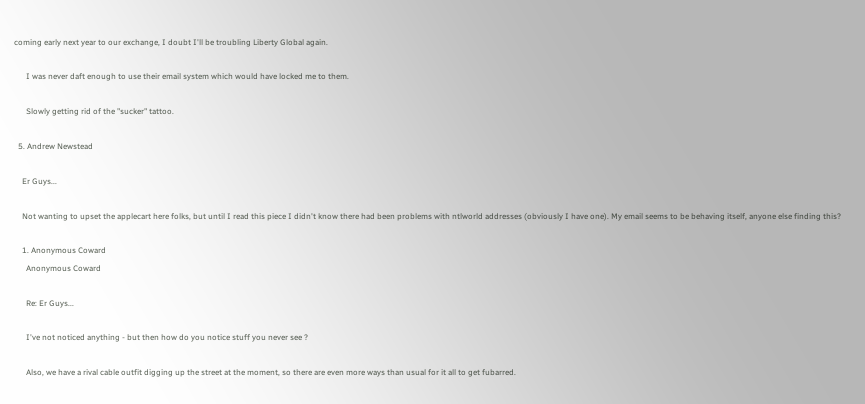coming early next year to our exchange, I doubt I'll be troubling Liberty Global again.

      I was never daft enough to use their email system which would have locked me to them.

      Slowly getting rid of the "sucker" tattoo.

  5. Andrew Newstead

    Er Guys...

    Not wanting to upset the applecart here folks, but until I read this piece I didn't know there had been problems with ntlworld addresses (obviously I have one). My email seems to be behaving itself, anyone else finding this?

    1. Anonymous Coward
      Anonymous Coward

      Re: Er Guys...

      I've not noticed anything - but then how do you notice stuff you never see ?

      Also, we have a rival cable outfit digging up the street at the moment, so there are even more ways than usual for it all to get fubarred.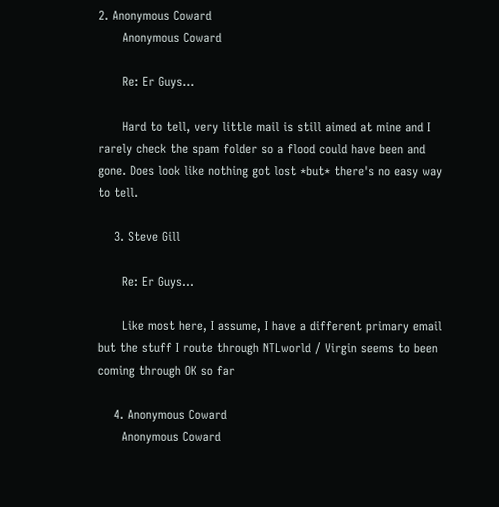2. Anonymous Coward
      Anonymous Coward

      Re: Er Guys...

      Hard to tell, very little mail is still aimed at mine and I rarely check the spam folder so a flood could have been and gone. Does look like nothing got lost *but* there's no easy way to tell.

    3. Steve Gill

      Re: Er Guys...

      Like most here, I assume, I have a different primary email but the stuff I route through NTLworld / Virgin seems to been coming through OK so far

    4. Anonymous Coward
      Anonymous Coward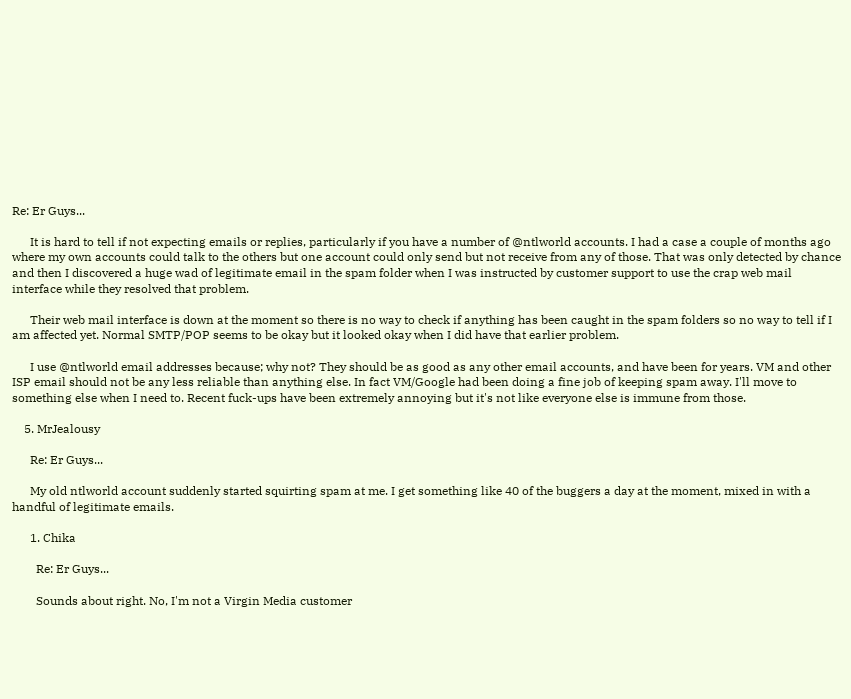Re: Er Guys...

      It is hard to tell if not expecting emails or replies, particularly if you have a number of @ntlworld accounts. I had a case a couple of months ago where my own accounts could talk to the others but one account could only send but not receive from any of those. That was only detected by chance and then I discovered a huge wad of legitimate email in the spam folder when I was instructed by customer support to use the crap web mail interface while they resolved that problem.

      Their web mail interface is down at the moment so there is no way to check if anything has been caught in the spam folders so no way to tell if I am affected yet. Normal SMTP/POP seems to be okay but it looked okay when I did have that earlier problem.

      I use @ntlworld email addresses because; why not? They should be as good as any other email accounts, and have been for years. VM and other ISP email should not be any less reliable than anything else. In fact VM/Google had been doing a fine job of keeping spam away. I'll move to something else when I need to. Recent fuck-ups have been extremely annoying but it's not like everyone else is immune from those.

    5. MrJealousy

      Re: Er Guys...

      My old ntlworld account suddenly started squirting spam at me. I get something like 40 of the buggers a day at the moment, mixed in with a handful of legitimate emails.

      1. Chika

        Re: Er Guys...

        Sounds about right. No, I'm not a Virgin Media customer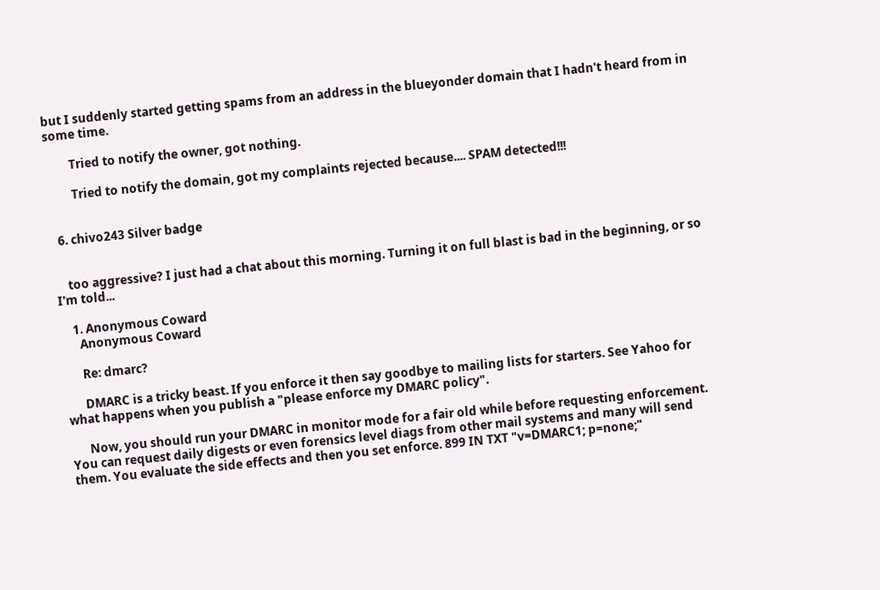but I suddenly started getting spams from an address in the blueyonder domain that I hadn't heard from in some time.

        Tried to notify the owner, got nothing.

        Tried to notify the domain, got my complaints rejected because.... SPAM detected!!!


  6. chivo243 Silver badge


    too aggressive? I just had a chat about this morning. Turning it on full blast is bad in the beginning, or so I'm told...

    1. Anonymous Coward
      Anonymous Coward

      Re: dmarc?

      DMARC is a tricky beast. If you enforce it then say goodbye to mailing lists for starters. See Yahoo for what happens when you publish a "please enforce my DMARC policy".

      Now, you should run your DMARC in monitor mode for a fair old while before requesting enforcement. You can request daily digests or even forensics level diags from other mail systems and many will send them. You evaluate the side effects and then you set enforce. 899 IN TXT "v=DMARC1; p=none;"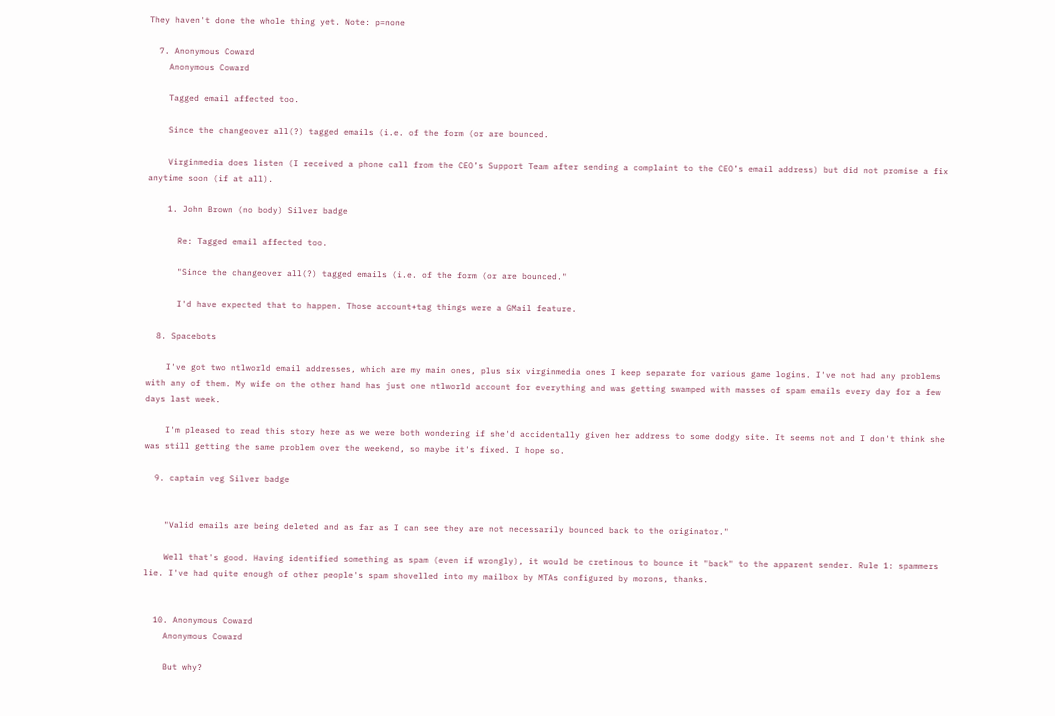They haven't done the whole thing yet. Note: p=none

  7. Anonymous Coward
    Anonymous Coward

    Tagged email affected too.

    Since the changeover all(?) tagged emails (i.e. of the form (or are bounced.

    Virginmedia does listen (I received a phone call from the CEO’s Support Team after sending a complaint to the CEO’s email address) but did not promise a fix anytime soon (if at all).

    1. John Brown (no body) Silver badge

      Re: Tagged email affected too.

      "Since the changeover all(?) tagged emails (i.e. of the form (or are bounced."

      I'd have expected that to happen. Those account+tag things were a GMail feature.

  8. Spacebots

    I've got two ntlworld email addresses, which are my main ones, plus six virginmedia ones I keep separate for various game logins. I've not had any problems with any of them. My wife on the other hand has just one ntlworld account for everything and was getting swamped with masses of spam emails every day for a few days last week.

    I'm pleased to read this story here as we were both wondering if she'd accidentally given her address to some dodgy site. It seems not and I don't think she was still getting the same problem over the weekend, so maybe it's fixed. I hope so.

  9. captain veg Silver badge


    "Valid emails are being deleted and as far as I can see they are not necessarily bounced back to the originator."

    Well that's good. Having identified something as spam (even if wrongly), it would be cretinous to bounce it "back" to the apparent sender. Rule 1: spammers lie. I've had quite enough of other people's spam shovelled into my mailbox by MTAs configured by morons, thanks.


  10. Anonymous Coward
    Anonymous Coward

    But why?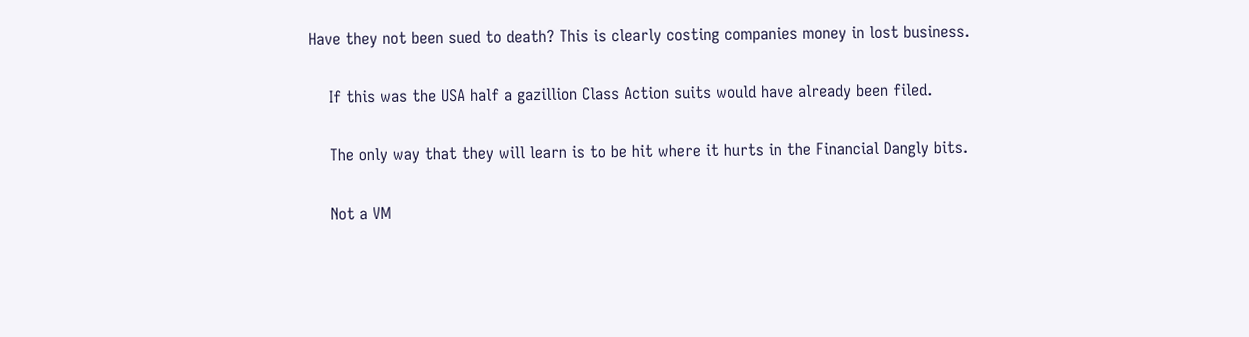Have they not been sued to death? This is clearly costing companies money in lost business.

    If this was the USA half a gazillion Class Action suits would have already been filed.

    The only way that they will learn is to be hit where it hurts in the Financial Dangly bits.

    Not a VM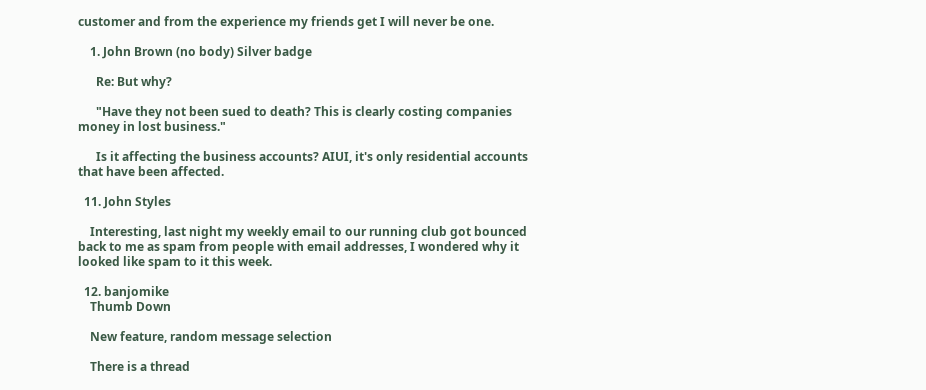customer and from the experience my friends get I will never be one.

    1. John Brown (no body) Silver badge

      Re: But why?

      "Have they not been sued to death? This is clearly costing companies money in lost business."

      Is it affecting the business accounts? AIUI, it's only residential accounts that have been affected.

  11. John Styles

    Interesting, last night my weekly email to our running club got bounced back to me as spam from people with email addresses, I wondered why it looked like spam to it this week.

  12. banjomike
    Thumb Down

    New feature, random message selection

    There is a thread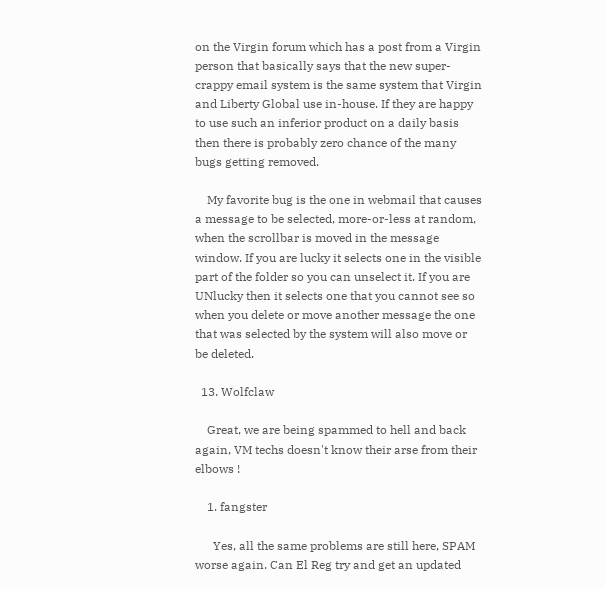on the Virgin forum which has a post from a Virgin person that basically says that the new super-crappy email system is the same system that Virgin and Liberty Global use in-house. If they are happy to use such an inferior product on a daily basis then there is probably zero chance of the many bugs getting removed.

    My favorite bug is the one in webmail that causes a message to be selected, more-or-less at random, when the scrollbar is moved in the message window. If you are lucky it selects one in the visible part of the folder so you can unselect it. If you are UNlucky then it selects one that you cannot see so when you delete or move another message the one that was selected by the system will also move or be deleted.

  13. Wolfclaw

    Great, we are being spammed to hell and back again, VM techs doesn't know their arse from their elbows !

    1. fangster

      Yes, all the same problems are still here, SPAM worse again. Can El Reg try and get an updated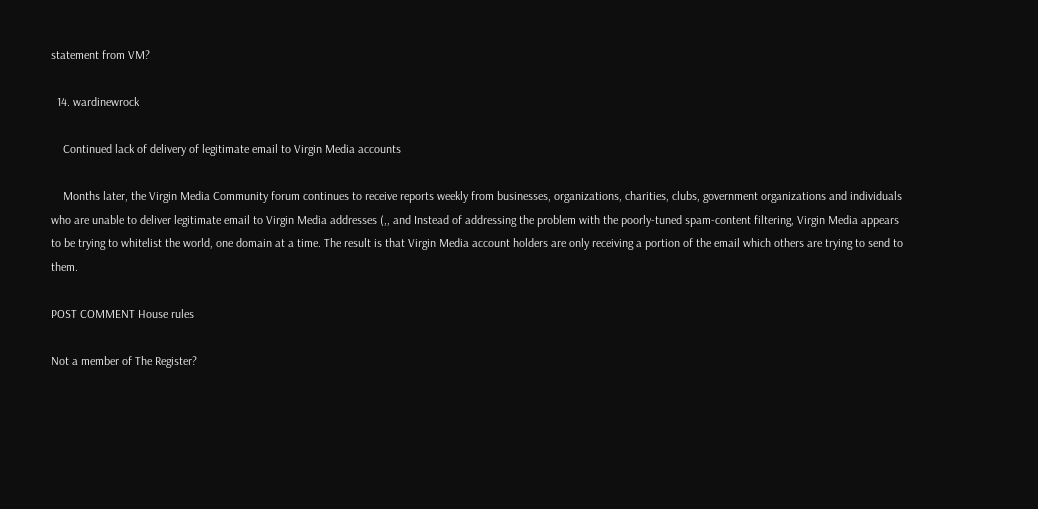statement from VM?

  14. wardinewrock

    Continued lack of delivery of legitimate email to Virgin Media accounts

    Months later, the Virgin Media Community forum continues to receive reports weekly from businesses, organizations, charities, clubs, government organizations and individuals who are unable to deliver legitimate email to Virgin Media addresses (,, and Instead of addressing the problem with the poorly-tuned spam-content filtering, Virgin Media appears to be trying to whitelist the world, one domain at a time. The result is that Virgin Media account holders are only receiving a portion of the email which others are trying to send to them.

POST COMMENT House rules

Not a member of The Register?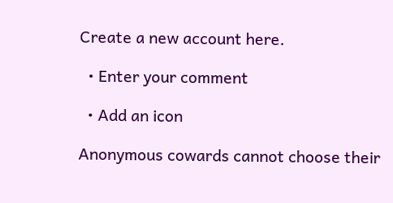Create a new account here.

  • Enter your comment

  • Add an icon

Anonymous cowards cannot choose their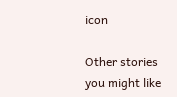icon

Other stories you might like